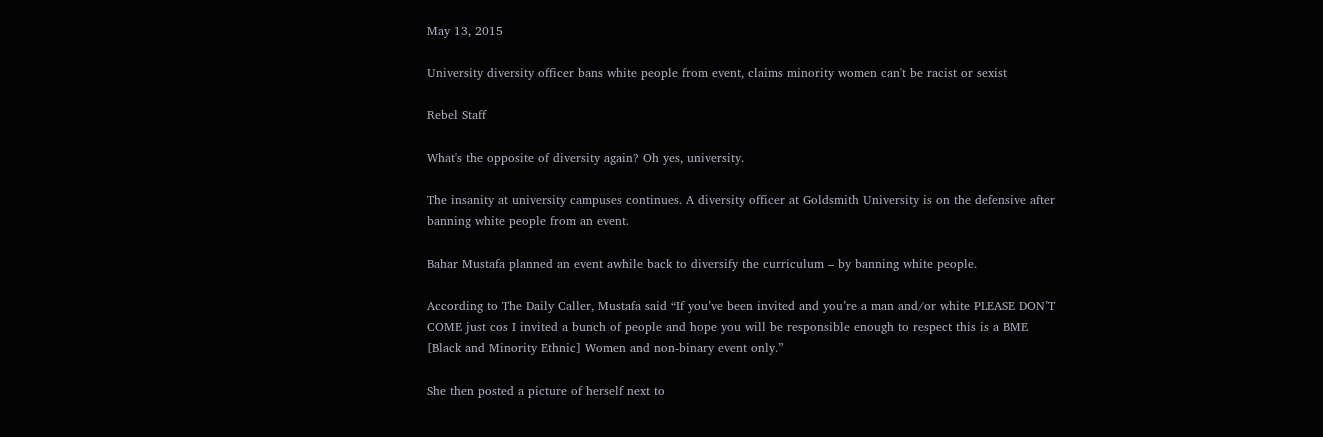May 13, 2015

University diversity officer bans white people from event, claims minority women can't be racist or sexist

Rebel Staff

What's the opposite of diversity again? Oh yes, university.

The insanity at university campuses continues. A diversity officer at Goldsmith University is on the defensive after banning white people from an event.

Bahar Mustafa planned an event awhile back to diversify the curriculum – by banning white people.

According to The Daily Caller, Mustafa said “If you’ve been invited and you’re a man and/or white PLEASE DON’T COME just cos I invited a bunch of people and hope you will be responsible enough to respect this is a BME [Black and Minority Ethnic] Women and non-binary event only.”

She then posted a picture of herself next to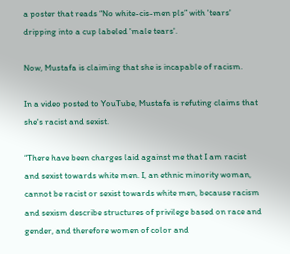a poster that reads “No white-cis-men pls” with 'tears' dripping into a cup labeled 'male tears'.

Now, Mustafa is claiming that she is incapable of racism.

In a video posted to YouTube, Mustafa is refuting claims that she's racist and sexist.

“There have been charges laid against me that I am racist and sexist towards white men. I, an ethnic minority woman, cannot be racist or sexist towards white men, because racism and sexism describe structures of privilege based on race and gender, and therefore women of color and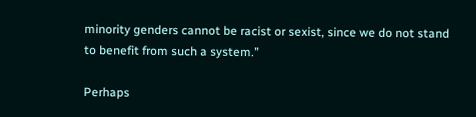minority genders cannot be racist or sexist, since we do not stand to benefit from such a system.”

Perhaps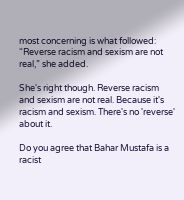most concerning is what followed: “Reverse racism and sexism are not real,” she added.

She's right though. Reverse racism and sexism are not real. Because it's racism and sexism. There's no 'reverse' about it.

Do you agree that Bahar Mustafa is a racist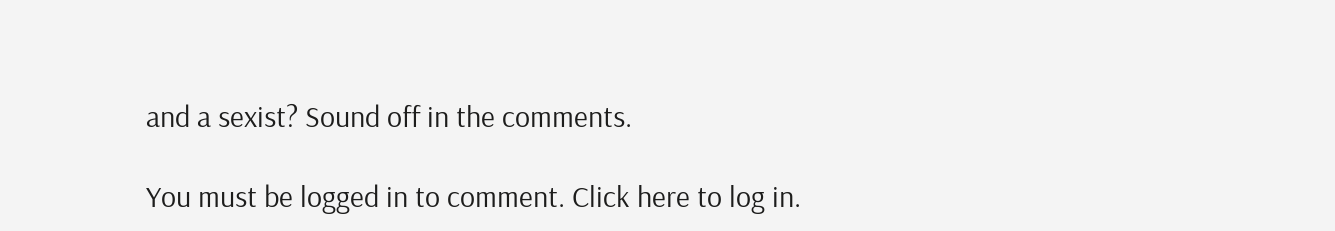and a sexist? Sound off in the comments.

You must be logged in to comment. Click here to log in.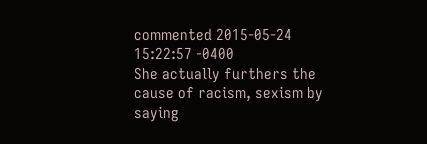commented 2015-05-24 15:22:57 -0400
She actually furthers the cause of racism, sexism by saying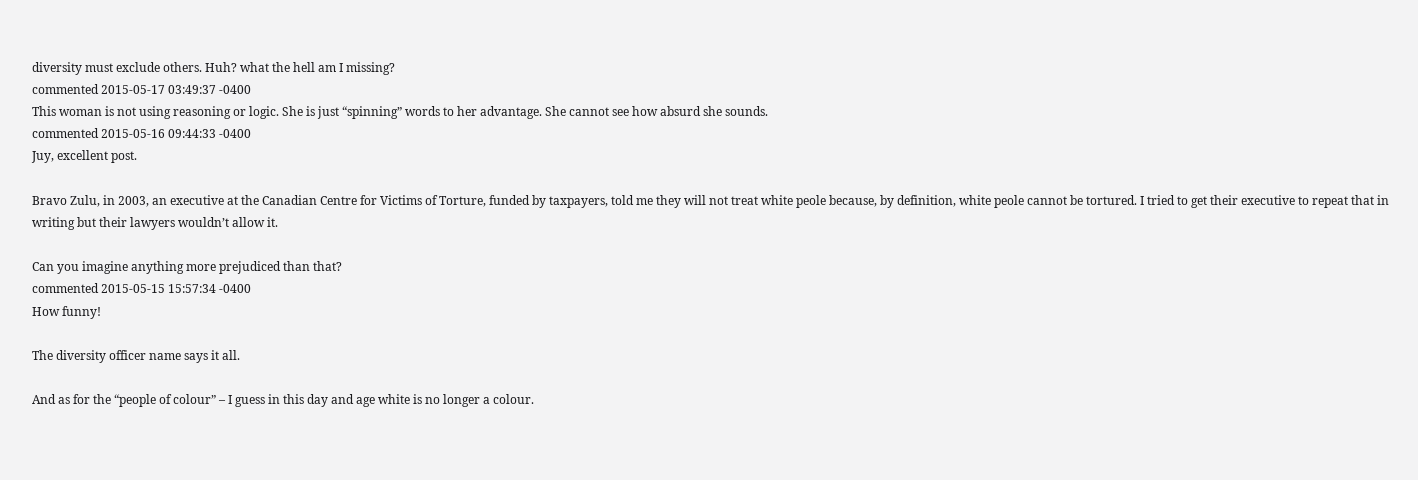diversity must exclude others. Huh? what the hell am I missing?
commented 2015-05-17 03:49:37 -0400
This woman is not using reasoning or logic. She is just “spinning” words to her advantage. She cannot see how absurd she sounds.
commented 2015-05-16 09:44:33 -0400
Juy, excellent post.

Bravo Zulu, in 2003, an executive at the Canadian Centre for Victims of Torture, funded by taxpayers, told me they will not treat white peole because, by definition, white peole cannot be tortured. I tried to get their executive to repeat that in writing but their lawyers wouldn’t allow it.

Can you imagine anything more prejudiced than that?
commented 2015-05-15 15:57:34 -0400
How funny!

The diversity officer name says it all.

And as for the “people of colour” – I guess in this day and age white is no longer a colour.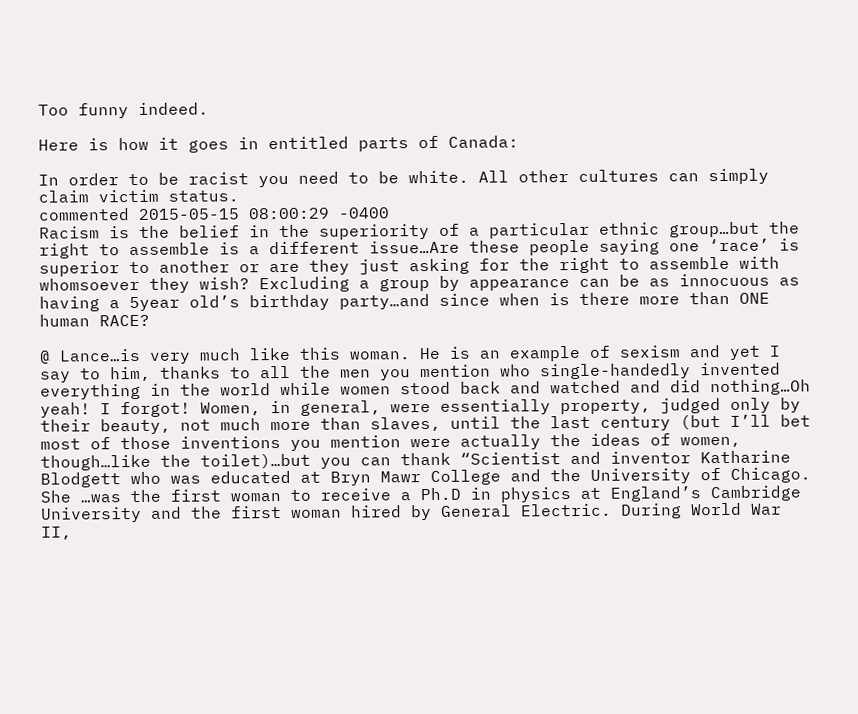Too funny indeed.

Here is how it goes in entitled parts of Canada:

In order to be racist you need to be white. All other cultures can simply claim victim status.
commented 2015-05-15 08:00:29 -0400
Racism is the belief in the superiority of a particular ethnic group…but the right to assemble is a different issue…Are these people saying one ‘race’ is superior to another or are they just asking for the right to assemble with whomsoever they wish? Excluding a group by appearance can be as innocuous as having a 5year old’s birthday party…and since when is there more than ONE human RACE?

@ Lance…is very much like this woman. He is an example of sexism and yet I say to him, thanks to all the men you mention who single-handedly invented everything in the world while women stood back and watched and did nothing…Oh yeah! I forgot! Women, in general, were essentially property, judged only by their beauty, not much more than slaves, until the last century (but I’ll bet most of those inventions you mention were actually the ideas of women, though…like the toilet)…but you can thank “Scientist and inventor Katharine Blodgett who was educated at Bryn Mawr College and the University of Chicago. She …was the first woman to receive a Ph.D in physics at England’s Cambridge University and the first woman hired by General Electric. During World War II,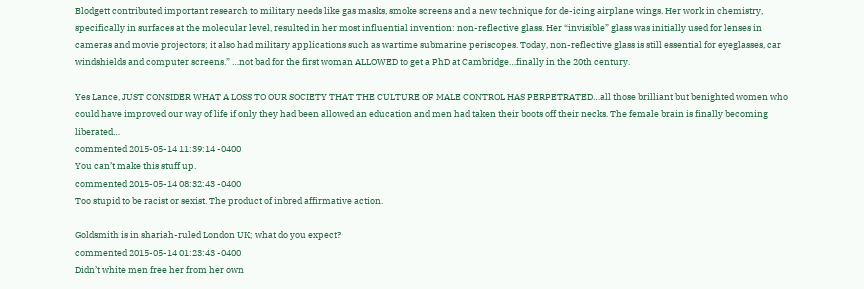Blodgett contributed important research to military needs like gas masks, smoke screens and a new technique for de-icing airplane wings. Her work in chemistry, specifically in surfaces at the molecular level, resulted in her most influential invention: non-reflective glass. Her “invisible” glass was initially used for lenses in cameras and movie projectors; it also had military applications such as wartime submarine periscopes. Today, non-reflective glass is still essential for eyeglasses, car windshields and computer screens.” …not bad for the first woman ALLOWED to get a PhD at Cambridge…finally in the 20th century.

Yes Lance, JUST CONSIDER WHAT A LOSS TO OUR SOCIETY THAT THE CULTURE OF MALE CONTROL HAS PERPETRATED…all those brilliant but benighted women who could have improved our way of life if only they had been allowed an education and men had taken their boots off their necks. The female brain is finally becoming liberated…
commented 2015-05-14 11:39:14 -0400
You can’t make this stuff up.
commented 2015-05-14 08:32:43 -0400
Too stupid to be racist or sexist. The product of inbred affirmative action.

Goldsmith is in shariah-ruled London UK; what do you expect?
commented 2015-05-14 01:23:43 -0400
Didn’t white men free her from her own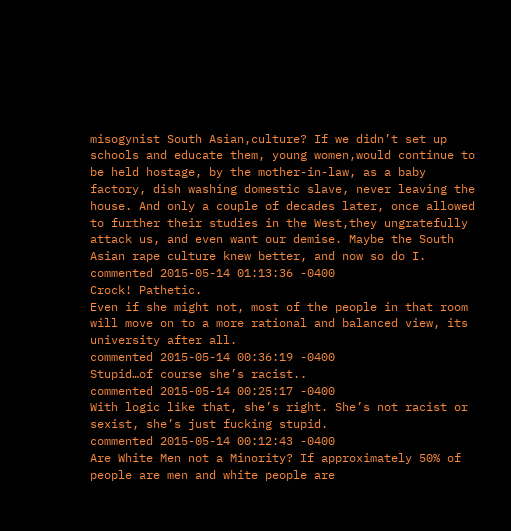misogynist South Asian,culture? If we didn’t set up schools and educate them, young women,would continue to be held hostage, by the mother-in-law, as a baby factory, dish washing domestic slave, never leaving the house. And only a couple of decades later, once allowed to further their studies in the West,they ungratefully attack us, and even want our demise. Maybe the South Asian rape culture knew better, and now so do I.
commented 2015-05-14 01:13:36 -0400
Crock! Pathetic.
Even if she might not, most of the people in that room will move on to a more rational and balanced view, its university after all.
commented 2015-05-14 00:36:19 -0400
Stupid…of course she’s racist..
commented 2015-05-14 00:25:17 -0400
With logic like that, she’s right. She’s not racist or sexist, she’s just fucking stupid.
commented 2015-05-14 00:12:43 -0400
Are White Men not a Minority? If approximately 50% of people are men and white people are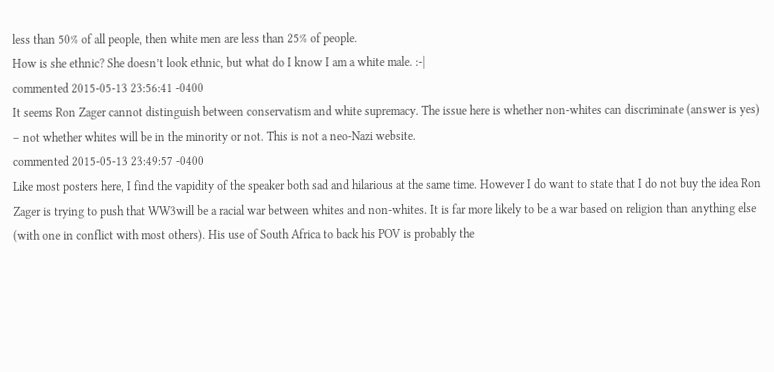less than 50% of all people, then white men are less than 25% of people.
How is she ethnic? She doesn’t look ethnic, but what do I know I am a white male. :-|
commented 2015-05-13 23:56:41 -0400
It seems Ron Zager cannot distinguish between conservatism and white supremacy. The issue here is whether non-whites can discriminate (answer is yes) – not whether whites will be in the minority or not. This is not a neo-Nazi website.
commented 2015-05-13 23:49:57 -0400
Like most posters here, I find the vapidity of the speaker both sad and hilarious at the same time. However I do want to state that I do not buy the idea Ron Zager is trying to push that WW3will be a racial war between whites and non-whites. It is far more likely to be a war based on religion than anything else (with one in conflict with most others). His use of South Africa to back his POV is probably the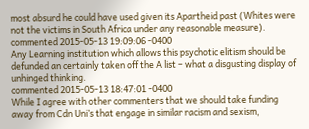most absurd he could have used given its Apartheid past (Whites were not the victims in South Africa under any reasonable measure).
commented 2015-05-13 19:09:06 -0400
Any Learning institution which allows this psychotic elitism should be defunded an certainly taken off the A list – what a disgusting display of unhinged thinking.
commented 2015-05-13 18:47:01 -0400
While I agree with other commenters that we should take funding away from Cdn Uni’s that engage in similar racism and sexism,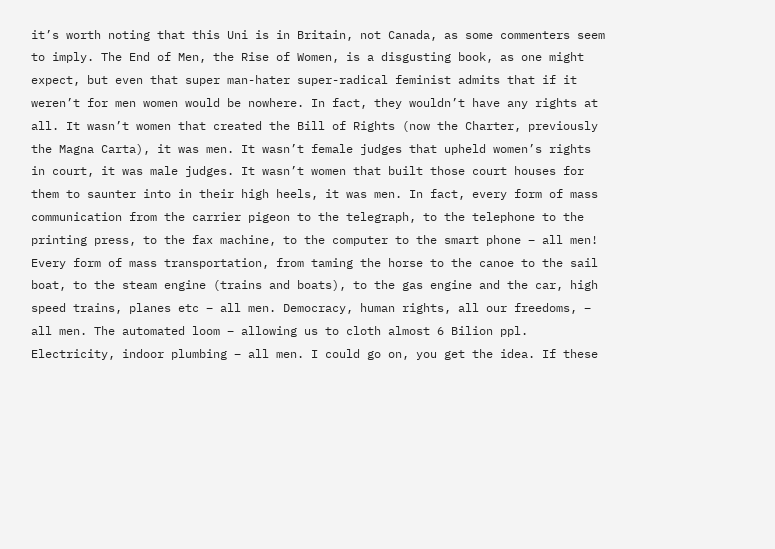it’s worth noting that this Uni is in Britain, not Canada, as some commenters seem to imply. The End of Men, the Rise of Women, is a disgusting book, as one might expect, but even that super man-hater super-radical feminist admits that if it weren’t for men women would be nowhere. In fact, they wouldn’t have any rights at all. It wasn’t women that created the Bill of Rights (now the Charter, previously the Magna Carta), it was men. It wasn’t female judges that upheld women’s rights in court, it was male judges. It wasn’t women that built those court houses for them to saunter into in their high heels, it was men. In fact, every form of mass communication from the carrier pigeon to the telegraph, to the telephone to the printing press, to the fax machine, to the computer to the smart phone – all men! Every form of mass transportation, from taming the horse to the canoe to the sail boat, to the steam engine (trains and boats), to the gas engine and the car, high speed trains, planes etc – all men. Democracy, human rights, all our freedoms, – all men. The automated loom – allowing us to cloth almost 6 Bilion ppl. Electricity, indoor plumbing – all men. I could go on, you get the idea. If these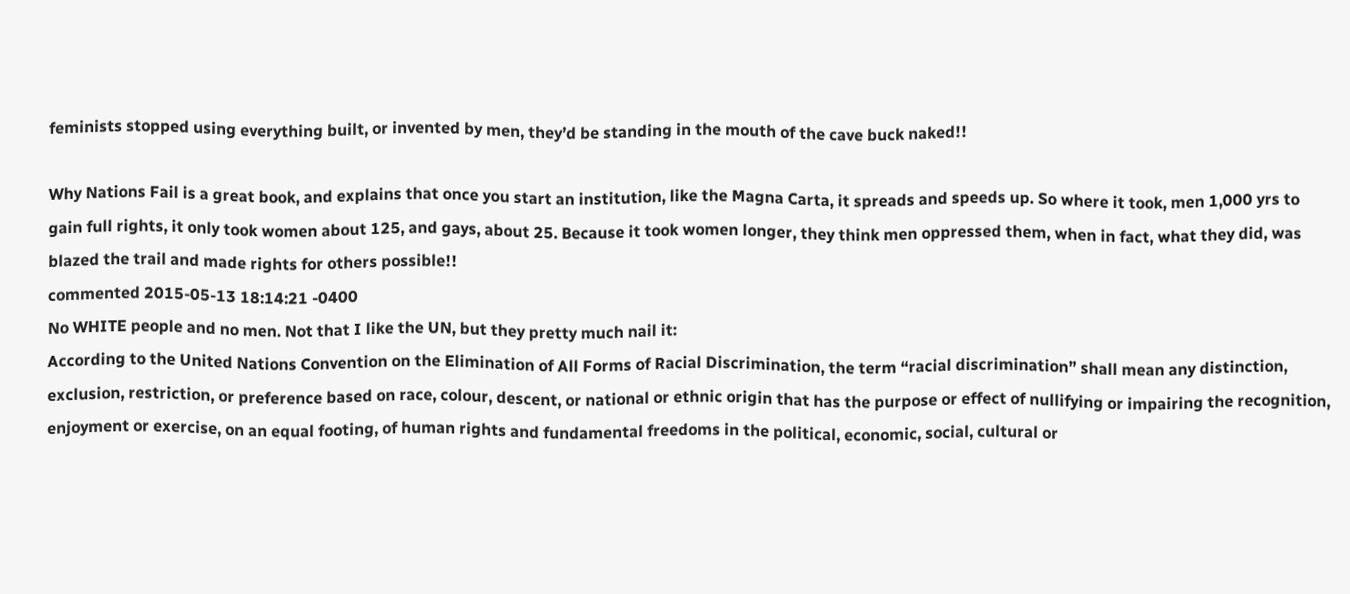feminists stopped using everything built, or invented by men, they’d be standing in the mouth of the cave buck naked!!

Why Nations Fail is a great book, and explains that once you start an institution, like the Magna Carta, it spreads and speeds up. So where it took, men 1,000 yrs to gain full rights, it only took women about 125, and gays, about 25. Because it took women longer, they think men oppressed them, when in fact, what they did, was blazed the trail and made rights for others possible!!
commented 2015-05-13 18:14:21 -0400
No WHITE people and no men. Not that I like the UN, but they pretty much nail it:
According to the United Nations Convention on the Elimination of All Forms of Racial Discrimination, the term “racial discrimination” shall mean any distinction, exclusion, restriction, or preference based on race, colour, descent, or national or ethnic origin that has the purpose or effect of nullifying or impairing the recognition, enjoyment or exercise, on an equal footing, of human rights and fundamental freedoms in the political, economic, social, cultural or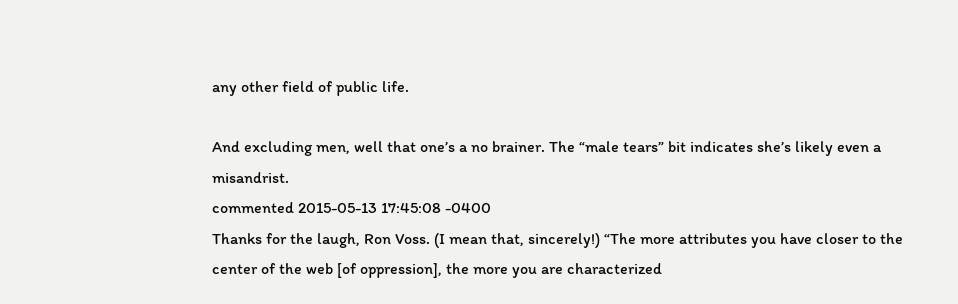any other field of public life.

And excluding men, well that one’s a no brainer. The “male tears” bit indicates she’s likely even a misandrist.
commented 2015-05-13 17:45:08 -0400
Thanks for the laugh, Ron Voss. (I mean that, sincerely!) “The more attributes you have closer to the center of the web [of oppression], the more you are characterized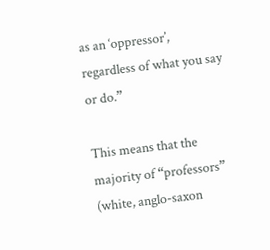as an ‘oppressor’, regardless of what you say or do.”

This means that the majority of “professors” (white, anglo-saxon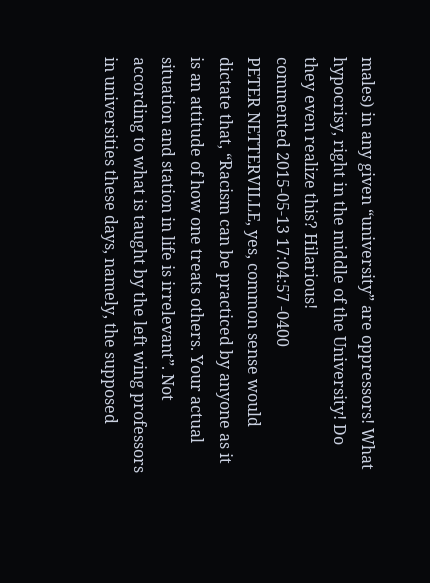males) in any given “university” are oppressors! What hypocrisy, right in the middle of the University! Do they even realize this? Hilarious!
commented 2015-05-13 17:04:57 -0400
PETER NETTERVILLE, yes, common sense would dictate that, “Racism can be practiced by anyone as it is an attitude of how one treats others. Your actual situation and station in life is irrelevant”. Not according to what is taught by the left wing professors in universities these days, namely, the supposed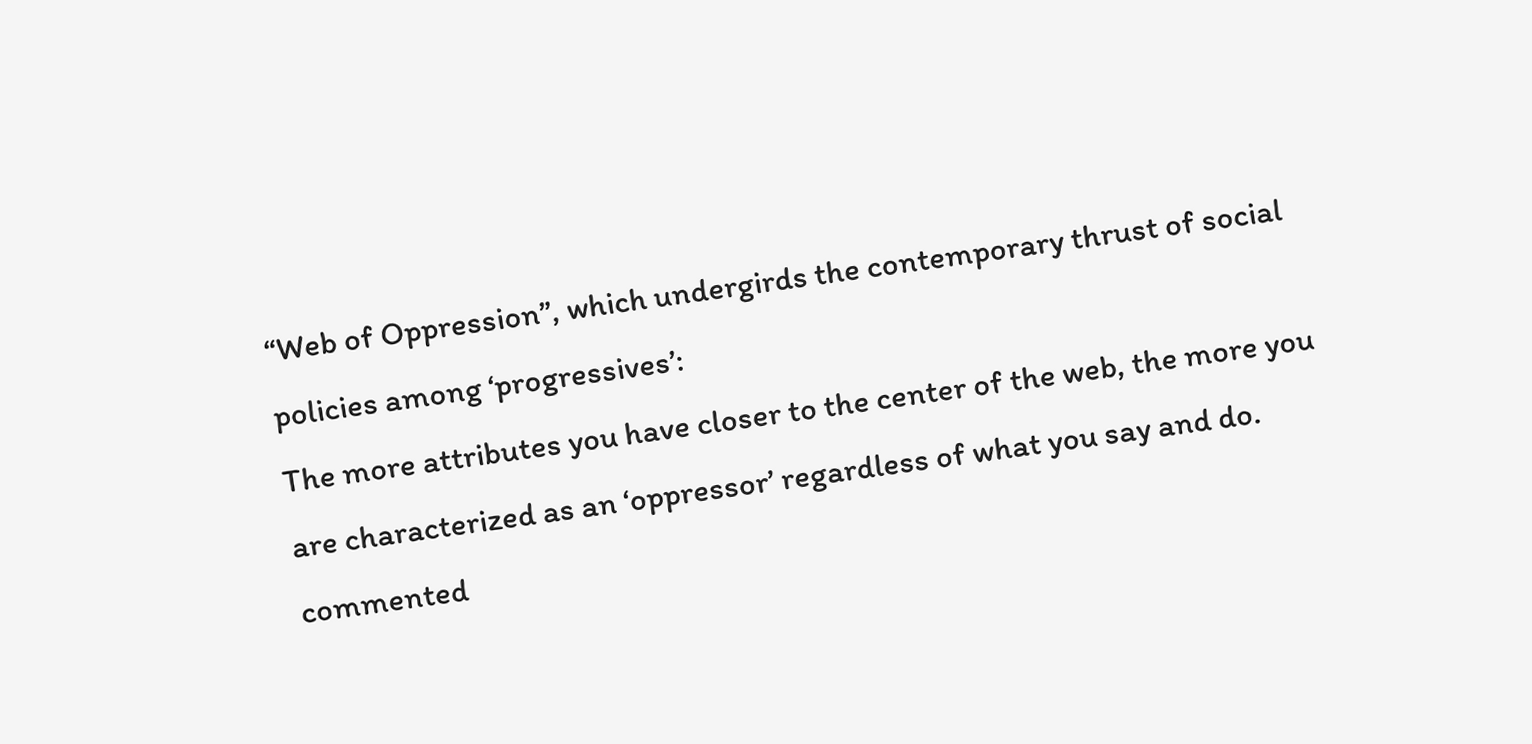“Web of Oppression”, which undergirds the contemporary thrust of social policies among ‘progressives’:
The more attributes you have closer to the center of the web, the more you are characterized as an ‘oppressor’ regardless of what you say and do.
commented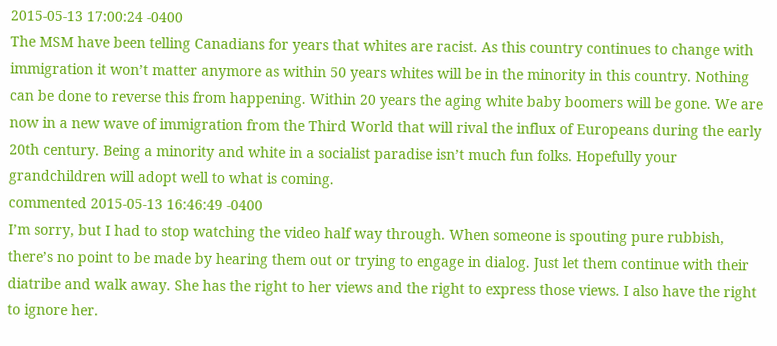2015-05-13 17:00:24 -0400
The MSM have been telling Canadians for years that whites are racist. As this country continues to change with immigration it won’t matter anymore as within 50 years whites will be in the minority in this country. Nothing can be done to reverse this from happening. Within 20 years the aging white baby boomers will be gone. We are now in a new wave of immigration from the Third World that will rival the influx of Europeans during the early 20th century. Being a minority and white in a socialist paradise isn’t much fun folks. Hopefully your grandchildren will adopt well to what is coming.
commented 2015-05-13 16:46:49 -0400
I’m sorry, but I had to stop watching the video half way through. When someone is spouting pure rubbish, there’s no point to be made by hearing them out or trying to engage in dialog. Just let them continue with their diatribe and walk away. She has the right to her views and the right to express those views. I also have the right to ignore her.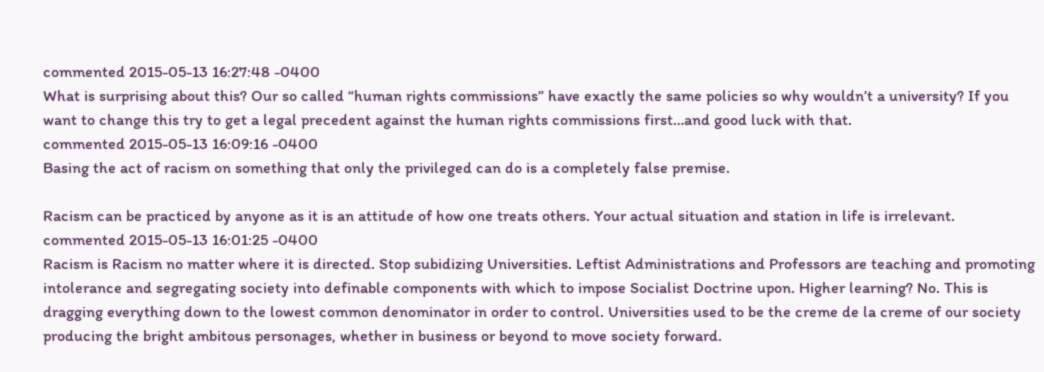commented 2015-05-13 16:27:48 -0400
What is surprising about this? Our so called “human rights commissions” have exactly the same policies so why wouldn’t a university? If you want to change this try to get a legal precedent against the human rights commissions first…and good luck with that.
commented 2015-05-13 16:09:16 -0400
Basing the act of racism on something that only the privileged can do is a completely false premise.

Racism can be practiced by anyone as it is an attitude of how one treats others. Your actual situation and station in life is irrelevant.
commented 2015-05-13 16:01:25 -0400
Racism is Racism no matter where it is directed. Stop subidizing Universities. Leftist Administrations and Professors are teaching and promoting intolerance and segregating society into definable components with which to impose Socialist Doctrine upon. Higher learning? No. This is dragging everything down to the lowest common denominator in order to control. Universities used to be the creme de la creme of our society producing the bright ambitous personages, whether in business or beyond to move society forward.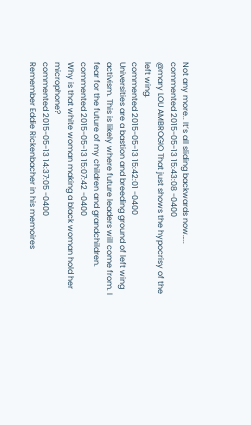Not any more.. It’s all sliding backwards now…..
commented 2015-05-13 15:43:08 -0400
@mary LOU AMBROGIO That just shows the hypocrisy of the left wing.
commented 2015-05-13 15:42:01 -0400
Universities are a bastion and breeding ground of left wing activism. This is likely where future leaders will come from. I fear for the future of my children and grandchildren.
commented 2015-05-13 15:07:42 -0400
Why is that white woman making a black woman hold her microphone?
commented 2015-05-13 14:37:05 -0400
Remember Eddie Rickenbacher in his memoires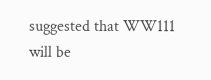suggested that WW111 will be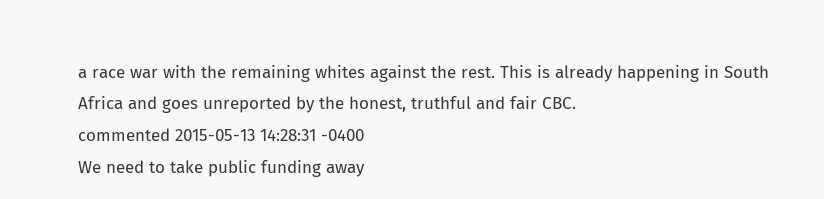a race war with the remaining whites against the rest. This is already happening in South Africa and goes unreported by the honest, truthful and fair CBC.
commented 2015-05-13 14:28:31 -0400
We need to take public funding away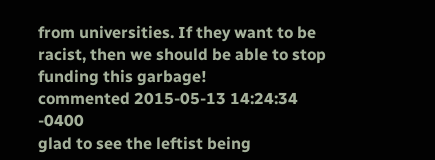from universities. If they want to be racist, then we should be able to stop funding this garbage!
commented 2015-05-13 14:24:34 -0400
glad to see the leftist being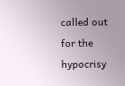called out for the hypocrisy